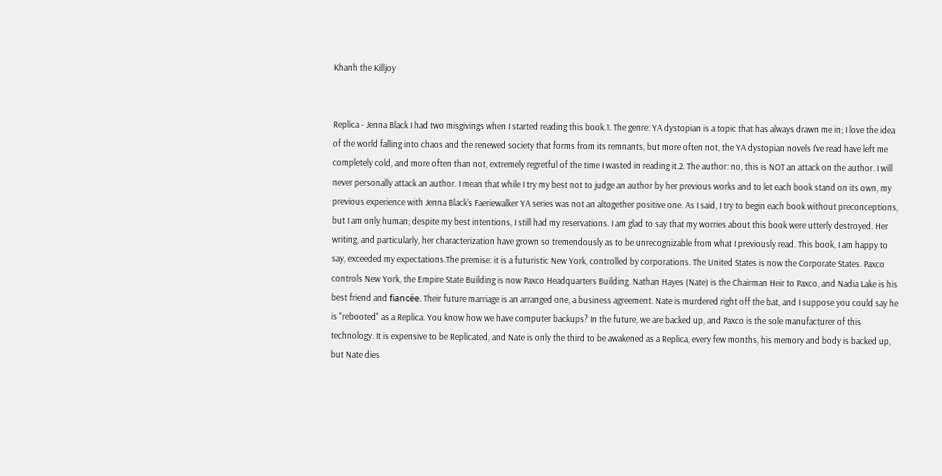Khanh the Killjoy


Replica - Jenna Black I had two misgivings when I started reading this book.1. The genre: YA dystopian is a topic that has always drawn me in; I love the idea of the world falling into chaos and the renewed society that forms from its remnants, but more often not, the YA dystopian novels I've read have left me completely cold, and more often than not, extremely regretful of the time I wasted in reading it.2. The author: no, this is NOT an attack on the author. I will never personally attack an author. I mean that while I try my best not to judge an author by her previous works and to let each book stand on its own, my previous experience with Jenna Black's Faeriewalker YA series was not an altogether positive one. As I said, I try to begin each book without preconceptions, but I am only human; despite my best intentions, I still had my reservations. I am glad to say that my worries about this book were utterly destroyed. Her writing, and particularly, her characterization have grown so tremendously as to be unrecognizable from what I previously read. This book, I am happy to say, exceeded my expectations.The premise: it is a futuristic New York, controlled by corporations. The United States is now the Corporate States. Paxco controls New York, the Empire State Building is now Paxco Headquarters Building. Nathan Hayes (Nate) is the Chairman Heir to Paxco, and Nadia Lake is his best friend and fiancée. Their future marriage is an arranged one, a business agreement. Nate is murdered right off the bat, and I suppose you could say he is "rebooted" as a Replica. You know how we have computer backups? In the future, we are backed up, and Paxco is the sole manufacturer of this technology. It is expensive to be Replicated, and Nate is only the third to be awakened as a Replica, every few months, his memory and body is backed up, but Nate dies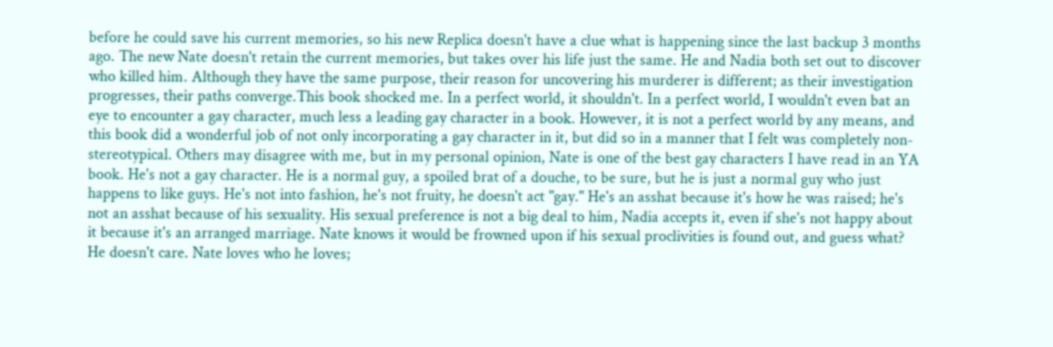before he could save his current memories, so his new Replica doesn't have a clue what is happening since the last backup 3 months ago. The new Nate doesn't retain the current memories, but takes over his life just the same. He and Nadia both set out to discover who killed him. Although they have the same purpose, their reason for uncovering his murderer is different; as their investigation progresses, their paths converge.This book shocked me. In a perfect world, it shouldn't. In a perfect world, I wouldn't even bat an eye to encounter a gay character, much less a leading gay character in a book. However, it is not a perfect world by any means, and this book did a wonderful job of not only incorporating a gay character in it, but did so in a manner that I felt was completely non-stereotypical. Others may disagree with me, but in my personal opinion, Nate is one of the best gay characters I have read in an YA book. He's not a gay character. He is a normal guy, a spoiled brat of a douche, to be sure, but he is just a normal guy who just happens to like guys. He's not into fashion, he's not fruity, he doesn't act "gay." He's an asshat because it's how he was raised; he's not an asshat because of his sexuality. His sexual preference is not a big deal to him, Nadia accepts it, even if she's not happy about it because it's an arranged marriage. Nate knows it would be frowned upon if his sexual proclivities is found out, and guess what? He doesn't care. Nate loves who he loves;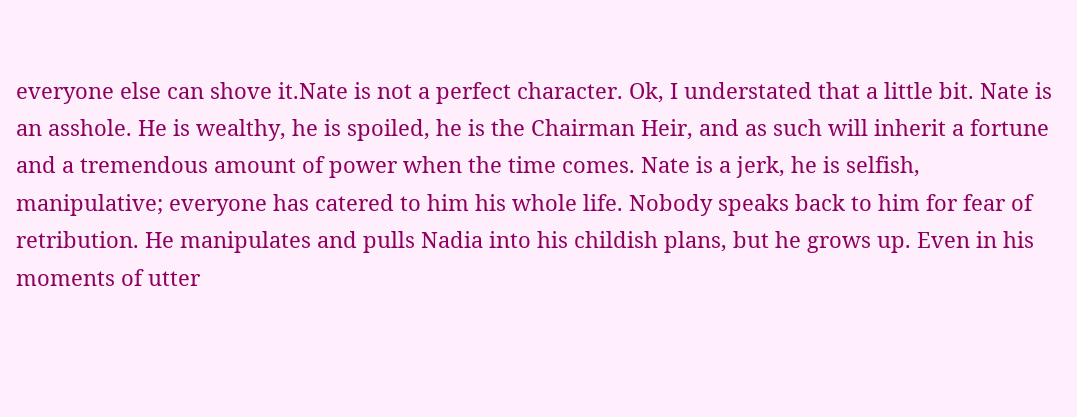everyone else can shove it.Nate is not a perfect character. Ok, I understated that a little bit. Nate is an asshole. He is wealthy, he is spoiled, he is the Chairman Heir, and as such will inherit a fortune and a tremendous amount of power when the time comes. Nate is a jerk, he is selfish, manipulative; everyone has catered to him his whole life. Nobody speaks back to him for fear of retribution. He manipulates and pulls Nadia into his childish plans, but he grows up. Even in his moments of utter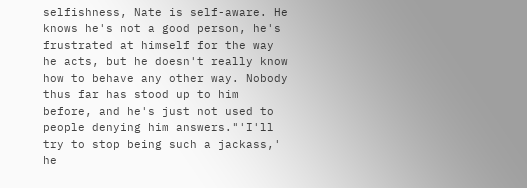selfishness, Nate is self-aware. He knows he's not a good person, he's frustrated at himself for the way he acts, but he doesn't really know how to behave any other way. Nobody thus far has stood up to him before, and he's just not used to people denying him answers."'I'll try to stop being such a jackass,' he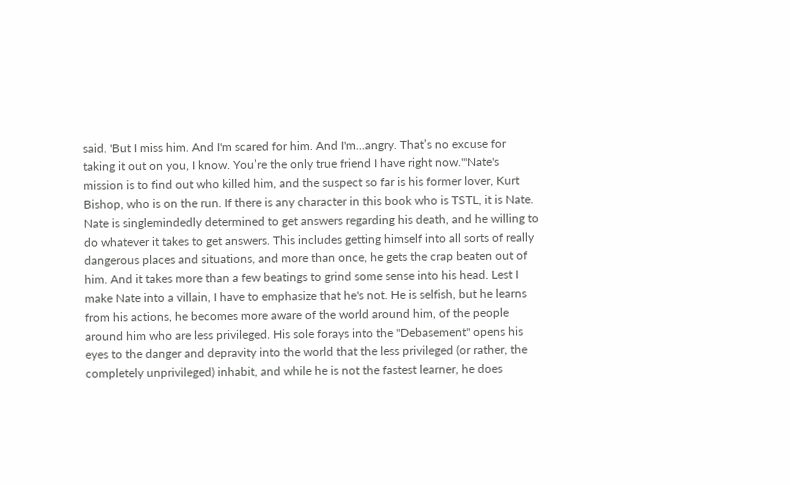said. 'But I miss him. And I'm scared for him. And I'm...angry. That’s no excuse for taking it out on you, I know. You’re the only true friend I have right now.'"Nate's mission is to find out who killed him, and the suspect so far is his former lover, Kurt Bishop, who is on the run. If there is any character in this book who is TSTL, it is Nate. Nate is singlemindedly determined to get answers regarding his death, and he willing to do whatever it takes to get answers. This includes getting himself into all sorts of really dangerous places and situations, and more than once, he gets the crap beaten out of him. And it takes more than a few beatings to grind some sense into his head. Lest I make Nate into a villain, I have to emphasize that he's not. He is selfish, but he learns from his actions, he becomes more aware of the world around him, of the people around him who are less privileged. His sole forays into the "Debasement" opens his eyes to the danger and depravity into the world that the less privileged (or rather, the completely unprivileged) inhabit, and while he is not the fastest learner, he does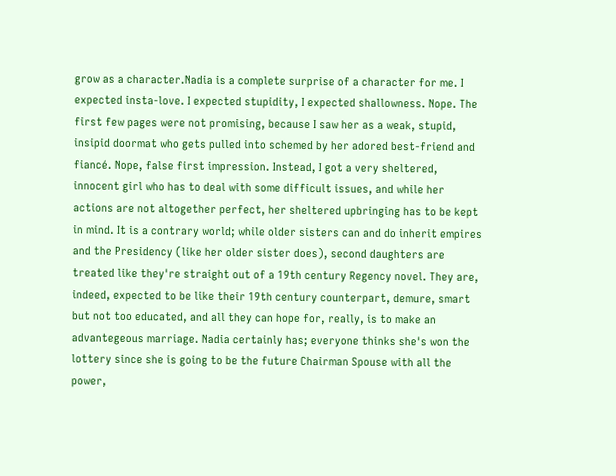grow as a character.Nadia is a complete surprise of a character for me. I expected insta-love. I expected stupidity, I expected shallowness. Nope. The first few pages were not promising, because I saw her as a weak, stupid, insipid doormat who gets pulled into schemed by her adored best-friend and fiancé. Nope, false first impression. Instead, I got a very sheltered, innocent girl who has to deal with some difficult issues, and while her actions are not altogether perfect, her sheltered upbringing has to be kept in mind. It is a contrary world; while older sisters can and do inherit empires and the Presidency (like her older sister does), second daughters are treated like they're straight out of a 19th century Regency novel. They are, indeed, expected to be like their 19th century counterpart, demure, smart but not too educated, and all they can hope for, really, is to make an advantegeous marriage. Nadia certainly has; everyone thinks she's won the lottery since she is going to be the future Chairman Spouse with all the power,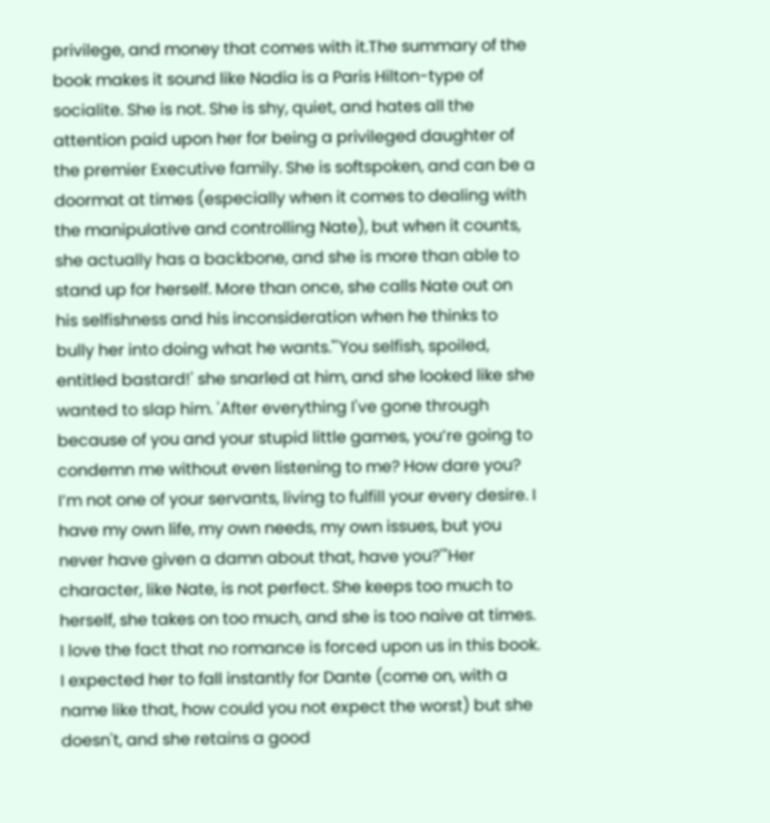privilege, and money that comes with it.The summary of the book makes it sound like Nadia is a Paris Hilton-type of socialite. She is not. She is shy, quiet, and hates all the attention paid upon her for being a privileged daughter of the premier Executive family. She is softspoken, and can be a doormat at times (especially when it comes to dealing with the manipulative and controlling Nate), but when it counts, she actually has a backbone, and she is more than able to stand up for herself. More than once, she calls Nate out on his selfishness and his inconsideration when he thinks to bully her into doing what he wants."'You selfish, spoiled, entitled bastard!' she snarled at him, and she looked like she wanted to slap him. 'After everything I've gone through because of you and your stupid little games, you’re going to condemn me without even listening to me? How dare you? I’m not one of your servants, living to fulfill your every desire. I have my own life, my own needs, my own issues, but you never have given a damn about that, have you?'"Her character, like Nate, is not perfect. She keeps too much to herself, she takes on too much, and she is too naive at times. I love the fact that no romance is forced upon us in this book. I expected her to fall instantly for Dante (come on, with a name like that, how could you not expect the worst) but she doesn't, and she retains a good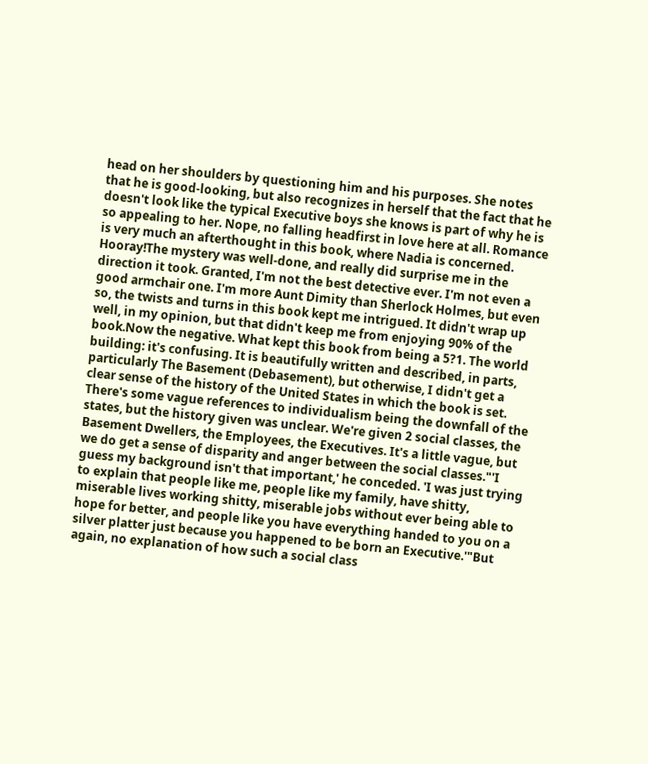head on her shoulders by questioning him and his purposes. She notes that he is good-looking, but also recognizes in herself that the fact that he doesn't look like the typical Executive boys she knows is part of why he is so appealing to her. Nope, no falling headfirst in love here at all. Romance is very much an afterthought in this book, where Nadia is concerned. Hooray!The mystery was well-done, and really did surprise me in the direction it took. Granted, I'm not the best detective ever. I'm not even a good armchair one. I'm more Aunt Dimity than Sherlock Holmes, but even so, the twists and turns in this book kept me intrigued. It didn't wrap up well, in my opinion, but that didn't keep me from enjoying 90% of the book.Now the negative. What kept this book from being a 5?1. The world building: it's confusing. It is beautifully written and described, in parts, particularly The Basement (Debasement), but otherwise, I didn't get a clear sense of the history of the United States in which the book is set. There's some vague references to individualism being the downfall of the states, but the history given was unclear. We're given 2 social classes, the Basement Dwellers, the Employees, the Executives. It's a little vague, but we do get a sense of disparity and anger between the social classes."'I guess my background isn't that important,' he conceded. 'I was just trying to explain that people like me, people like my family, have shitty, miserable lives working shitty, miserable jobs without ever being able to hope for better, and people like you have everything handed to you on a silver platter just because you happened to be born an Executive.'"But again, no explanation of how such a social class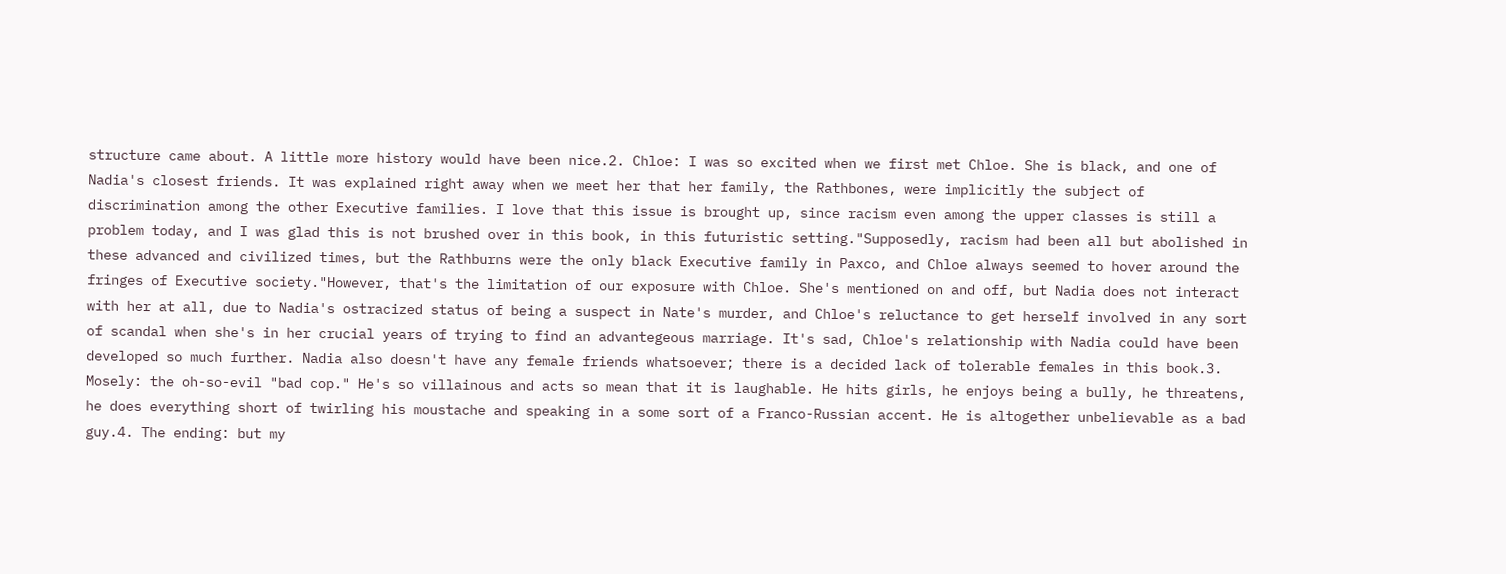structure came about. A little more history would have been nice.2. Chloe: I was so excited when we first met Chloe. She is black, and one of Nadia's closest friends. It was explained right away when we meet her that her family, the Rathbones, were implicitly the subject of discrimination among the other Executive families. I love that this issue is brought up, since racism even among the upper classes is still a problem today, and I was glad this is not brushed over in this book, in this futuristic setting."Supposedly, racism had been all but abolished in these advanced and civilized times, but the Rathburns were the only black Executive family in Paxco, and Chloe always seemed to hover around the fringes of Executive society."However, that's the limitation of our exposure with Chloe. She's mentioned on and off, but Nadia does not interact with her at all, due to Nadia's ostracized status of being a suspect in Nate's murder, and Chloe's reluctance to get herself involved in any sort of scandal when she's in her crucial years of trying to find an advantegeous marriage. It's sad, Chloe's relationship with Nadia could have been developed so much further. Nadia also doesn't have any female friends whatsoever; there is a decided lack of tolerable females in this book.3. Mosely: the oh-so-evil "bad cop." He's so villainous and acts so mean that it is laughable. He hits girls, he enjoys being a bully, he threatens, he does everything short of twirling his moustache and speaking in a some sort of a Franco-Russian accent. He is altogether unbelievable as a bad guy.4. The ending: but my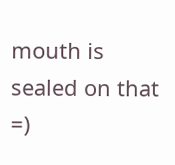mouth is sealed on that =)